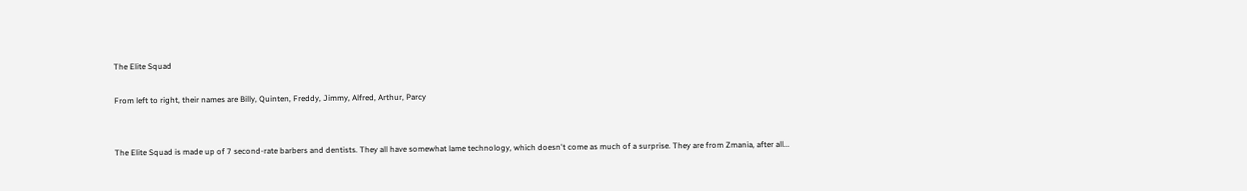The Elite Squad

From left to right, their names are Billy, Quinten, Freddy, Jimmy, Alfred, Arthur, Parcy


The Elite Squad is made up of 7 second-rate barbers and dentists. They all have somewhat lame technology, which doesn't come as much of a surprise. They are from Zmania, after all...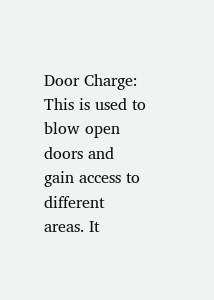Door Charge: This is used to blow open doors and gain access to different areas. It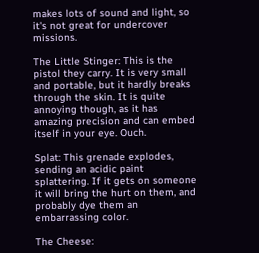makes lots of sound and light, so it's not great for undercover missions.

The Little Stinger: This is the pistol they carry. It is very small and portable, but it hardly breaks through the skin. It is quite annoying though, as it has amazing precision and can embed itself in your eye. Ouch.

Splat: This grenade explodes, sending an acidic paint splattering. If it gets on someone it will bring the hurt on them, and probably dye them an embarrassing color.

The Cheese: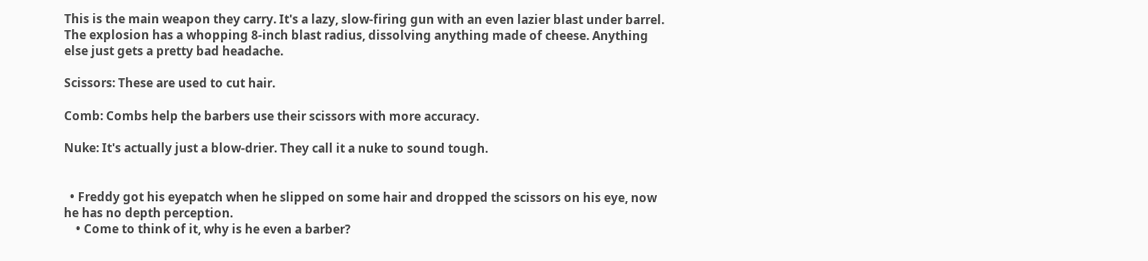This is the main weapon they carry. It's a lazy, slow-firing gun with an even lazier blast under barrel. The explosion has a whopping 8-inch blast radius, dissolving anything made of cheese. Anything else just gets a pretty bad headache.

Scissors: These are used to cut hair.

Comb: Combs help the barbers use their scissors with more accuracy.

Nuke: It's actually just a blow-drier. They call it a nuke to sound tough.


  • Freddy got his eyepatch when he slipped on some hair and dropped the scissors on his eye, now he has no depth perception.
    • Come to think of it, why is he even a barber?